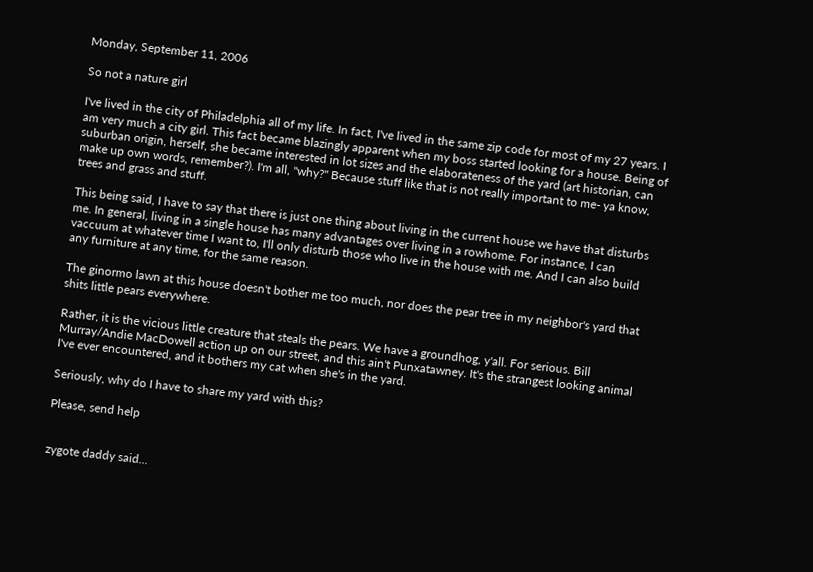Monday, September 11, 2006

So not a nature girl

I've lived in the city of Philadelphia all of my life. In fact, I've lived in the same zip code for most of my 27 years. I am very much a city girl. This fact became blazingly apparent when my boss started looking for a house. Being of suburban origin, herself, she became interested in lot sizes and the elaborateness of the yard (art historian, can make up own words, remember?). I'm all, "why?" Because stuff like that is not really important to me- ya know, trees and grass and stuff.

This being said, I have to say that there is just one thing about living in the current house we have that disturbs me. In general, living in a single house has many advantages over living in a rowhome. For instance, I can vaccuum at whatever time I want to, I'll only disturb those who live in the house with me. And I can also build any furniture at any time, for the same reason.

The ginormo lawn at this house doesn't bother me too much, nor does the pear tree in my neighbor's yard that shits little pears everywhere.

Rather, it is the vicious little creature that steals the pears. We have a groundhog, y'all. For serious. Bill Murray/Andie MacDowell action up on our street, and this ain't Punxatawney. It's the strangest looking animal I've ever encountered, and it bothers my cat when she's in the yard.

Seriously, why do I have to share my yard with this?

Please, send help


zygote daddy said...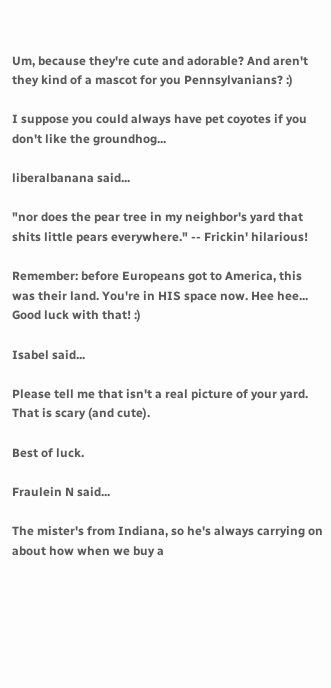Um, because they're cute and adorable? And aren't they kind of a mascot for you Pennsylvanians? :)

I suppose you could always have pet coyotes if you don't like the groundhog...

liberalbanana said...

"nor does the pear tree in my neighbor's yard that shits little pears everywhere." -- Frickin' hilarious!

Remember: before Europeans got to America, this was their land. You're in HIS space now. Hee hee... Good luck with that! :)

Isabel said...

Please tell me that isn't a real picture of your yard. That is scary (and cute).

Best of luck.

Fraulein N said...

The mister's from Indiana, so he's always carrying on about how when we buy a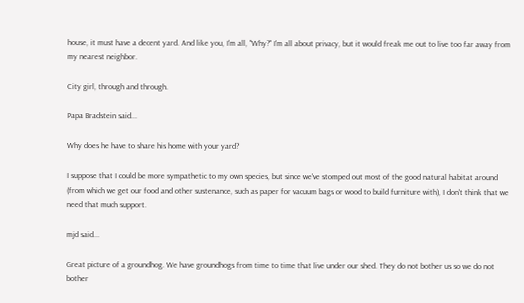house, it must have a decent yard. And like you, I'm all, "Why?" I'm all about privacy, but it would freak me out to live too far away from my nearest neighbor.

City girl, through and through.

Papa Bradstein said...

Why does he have to share his home with your yard?

I suppose that I could be more sympathetic to my own species, but since we've stomped out most of the good natural habitat around (from which we get our food and other sustenance, such as paper for vacuum bags or wood to build furniture with), I don't think that we need that much support.

mjd said...

Great picture of a groundhog. We have groundhogs from time to time that live under our shed. They do not bother us so we do not bother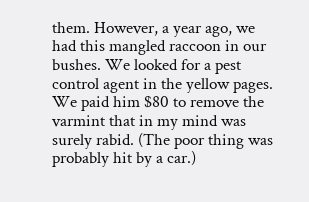them. However, a year ago, we had this mangled raccoon in our bushes. We looked for a pest control agent in the yellow pages. We paid him $80 to remove the varmint that in my mind was surely rabid. (The poor thing was probably hit by a car.)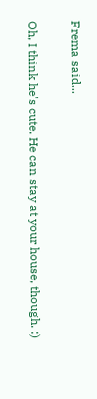Frema said...

Oh, I think he's cute. He can stay at your house, though. :)